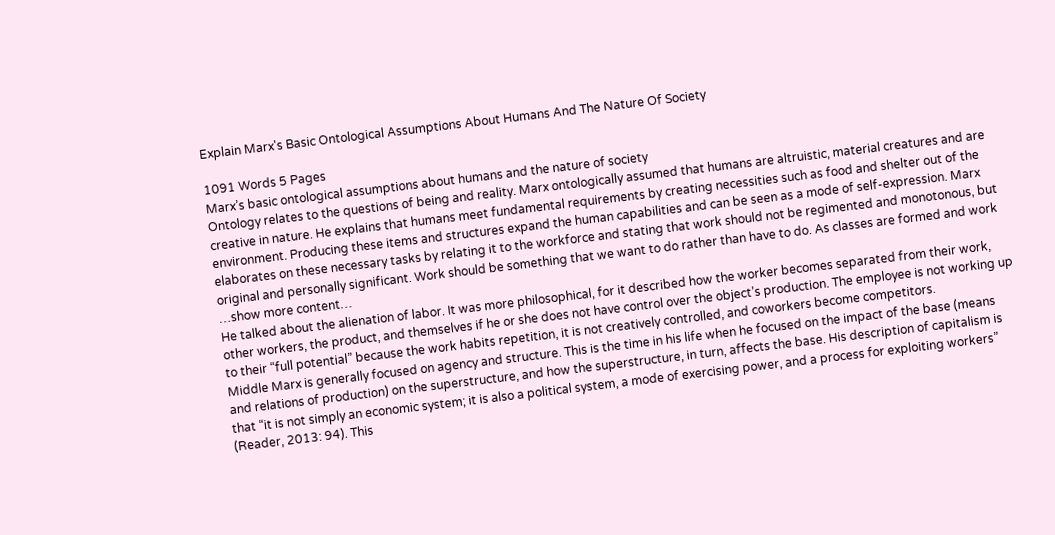Explain Marx's Basic Ontological Assumptions About Humans And The Nature Of Society

1091 Words 5 Pages
Marx’s basic ontological assumptions about humans and the nature of society
Ontology relates to the questions of being and reality. Marx ontologically assumed that humans are altruistic, material creatures and are creative in nature. He explains that humans meet fundamental requirements by creating necessities such as food and shelter out of the environment. Producing these items and structures expand the human capabilities and can be seen as a mode of self-expression. Marx elaborates on these necessary tasks by relating it to the workforce and stating that work should not be regimented and monotonous, but original and personally significant. Work should be something that we want to do rather than have to do. As classes are formed and work
…show more content…
He talked about the alienation of labor. It was more philosophical, for it described how the worker becomes separated from their work, other workers, the product, and themselves if he or she does not have control over the object’s production. The employee is not working up to their “full potential” because the work habits repetition, it is not creatively controlled, and coworkers become competitors.
Middle Marx is generally focused on agency and structure. This is the time in his life when he focused on the impact of the base (means and relations of production) on the superstructure, and how the superstructure, in turn, affects the base. His description of capitalism is that “it is not simply an economic system; it is also a political system, a mode of exercising power, and a process for exploiting workers” (Reader, 2013: 94). This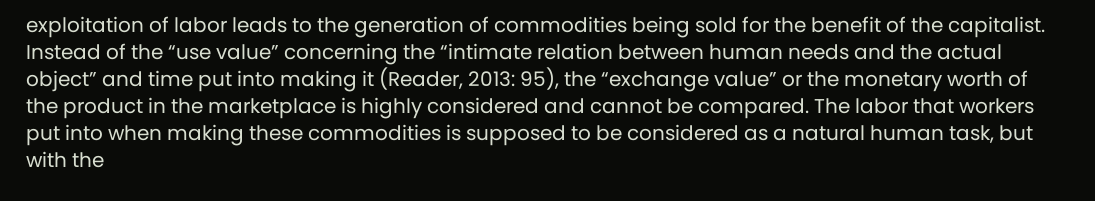exploitation of labor leads to the generation of commodities being sold for the benefit of the capitalist. Instead of the “use value” concerning the “intimate relation between human needs and the actual object” and time put into making it (Reader, 2013: 95), the “exchange value” or the monetary worth of the product in the marketplace is highly considered and cannot be compared. The labor that workers put into when making these commodities is supposed to be considered as a natural human task, but with the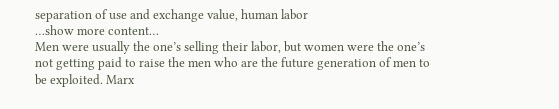separation of use and exchange value, human labor
…show more content…
Men were usually the one’s selling their labor, but women were the one’s not getting paid to raise the men who are the future generation of men to be exploited. Marx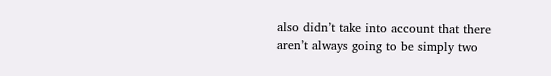also didn’t take into account that there aren’t always going to be simply two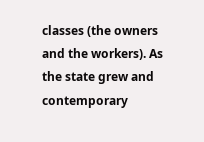classes (the owners and the workers). As the state grew and contemporary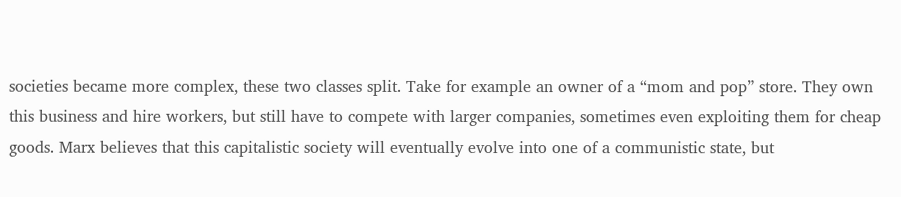societies became more complex, these two classes split. Take for example an owner of a “mom and pop” store. They own this business and hire workers, but still have to compete with larger companies, sometimes even exploiting them for cheap goods. Marx believes that this capitalistic society will eventually evolve into one of a communistic state, but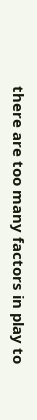there are too many factors in play to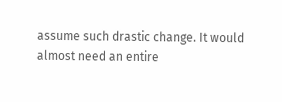assume such drastic change. It would almost need an entire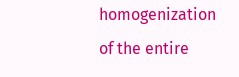homogenization of the entire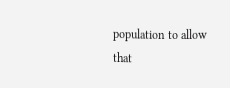population to allow that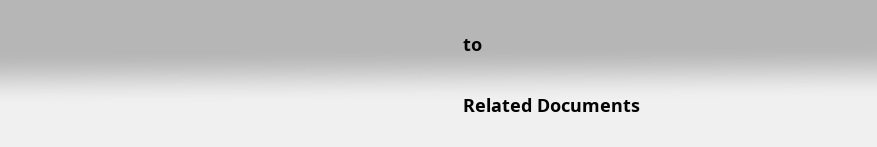to

Related Documents